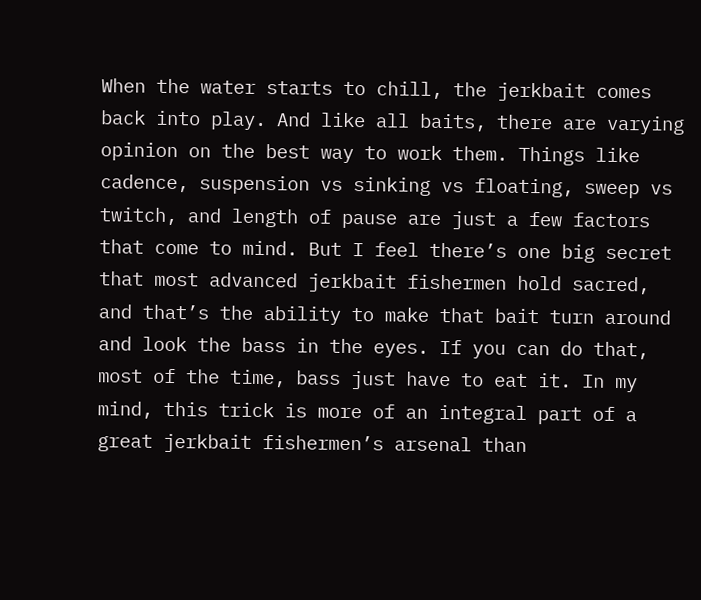When the water starts to chill, the jerkbait comes back into play. And like all baits, there are varying opinion on the best way to work them. Things like cadence, suspension vs sinking vs floating, sweep vs twitch, and length of pause are just a few factors that come to mind. But I feel there’s one big secret that most advanced jerkbait fishermen hold sacred, and that’s the ability to make that bait turn around and look the bass in the eyes. If you can do that, most of the time, bass just have to eat it. In my mind, this trick is more of an integral part of a great jerkbait fishermen’s arsenal than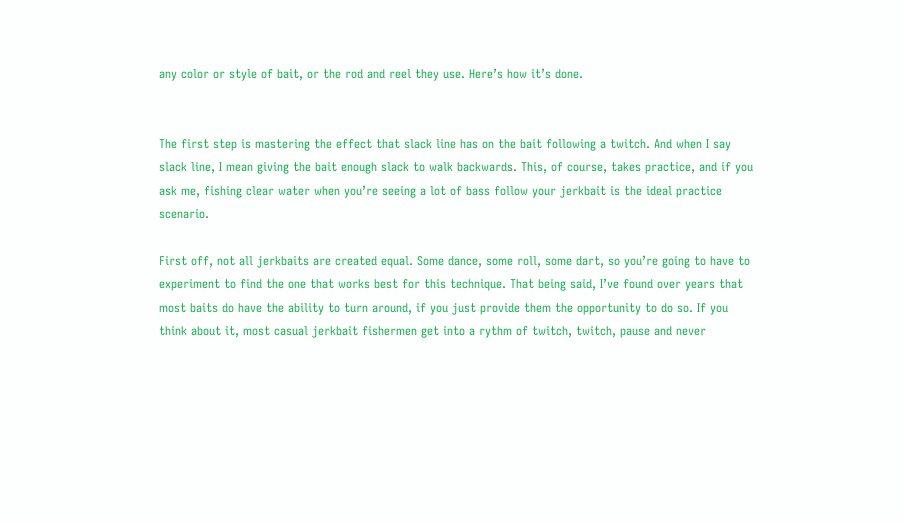any color or style of bait, or the rod and reel they use. Here’s how it’s done.


The first step is mastering the effect that slack line has on the bait following a twitch. And when I say slack line, I mean giving the bait enough slack to walk backwards. This, of course, takes practice, and if you ask me, fishing clear water when you’re seeing a lot of bass follow your jerkbait is the ideal practice scenario.

First off, not all jerkbaits are created equal. Some dance, some roll, some dart, so you’re going to have to experiment to find the one that works best for this technique. That being said, I’ve found over years that most baits do have the ability to turn around, if you just provide them the opportunity to do so. If you think about it, most casual jerkbait fishermen get into a rythm of twitch, twitch, pause and never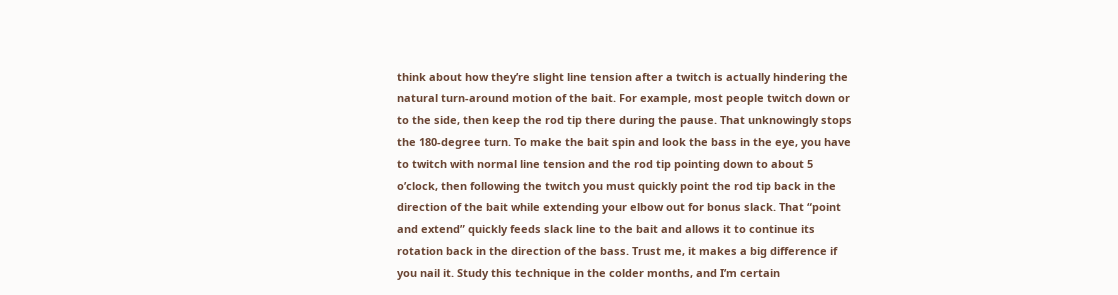think about how they’re slight line tension after a twitch is actually hindering the natural turn-around motion of the bait. For example, most people twitch down or to the side, then keep the rod tip there during the pause. That unknowingly stops the 180-degree turn. To make the bait spin and look the bass in the eye, you have to twitch with normal line tension and the rod tip pointing down to about 5 o’clock, then following the twitch you must quickly point the rod tip back in the direction of the bait while extending your elbow out for bonus slack. That “point and extend” quickly feeds slack line to the bait and allows it to continue its rotation back in the direction of the bass. Trust me, it makes a big difference if you nail it. Study this technique in the colder months, and I’m certain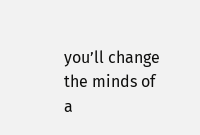you’ll change the minds of a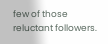few of those reluctant followers.